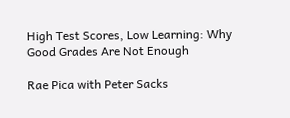High Test Scores, Low Learning: Why Good Grades Are Not Enough

Rae Pica with Peter Sacks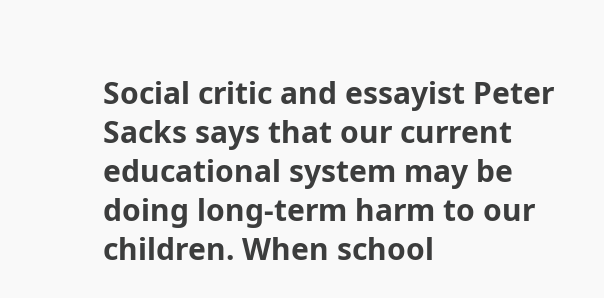Social critic and essayist Peter Sacks says that our current educational system may be doing long-term harm to our children. When school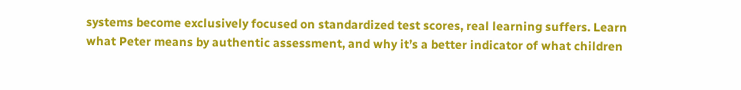systems become exclusively focused on standardized test scores, real learning suffers. Learn what Peter means by authentic assessment, and why it’s a better indicator of what children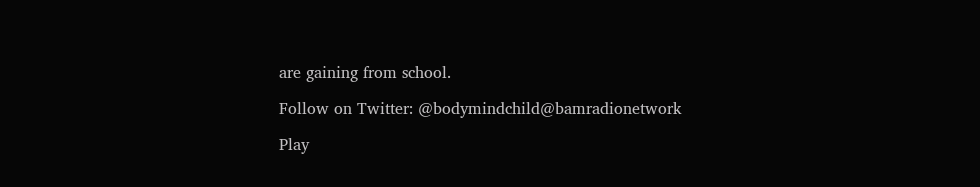are gaining from school.

Follow on Twitter: @bodymindchild@bamradionetwork

Play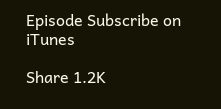Episode Subscribe on iTunes

Share 1.2K